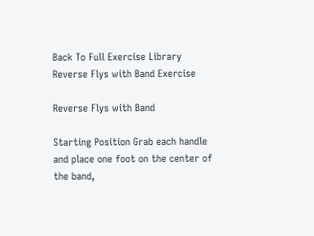Back To Full Exercise Library
Reverse Flys with Band Exercise

Reverse Flys with Band

Starting Position Grab each handle and place one foot on the center of the band,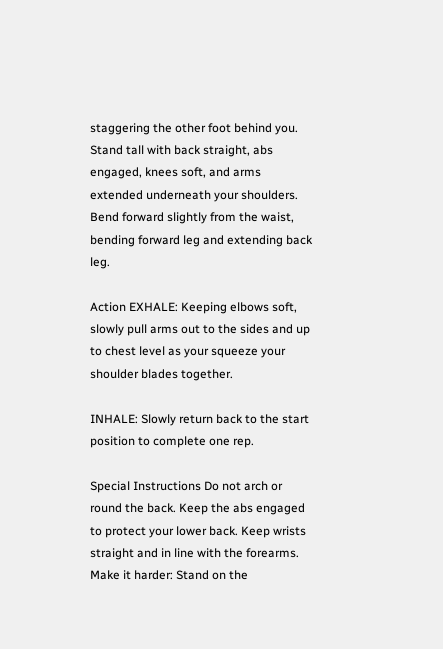staggering the other foot behind you. Stand tall with back straight, abs engaged, knees soft, and arms extended underneath your shoulders. Bend forward slightly from the waist, bending forward leg and extending back leg.

Action EXHALE: Keeping elbows soft, slowly pull arms out to the sides and up to chest level as your squeeze your shoulder blades together.

INHALE: Slowly return back to the start position to complete one rep.

Special Instructions Do not arch or round the back. Keep the abs engaged to protect your lower back. Keep wrists straight and in line with the forearms. Make it harder: Stand on the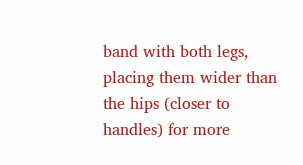band with both legs, placing them wider than the hips (closer to handles) for more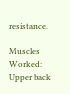resistance.

Muscles Worked: Upper back